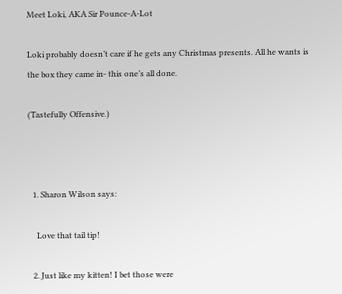Meet Loki, AKA Sir Pounce-A-Lot

Loki probably doesn’t care if he gets any Christmas presents. All he wants is the box they came in- this one’s all done.

(Tastefully Offensive.)



  1. Sharon Wilson says:

    Love that tail tip!

  2. Just like my kitten! I bet those were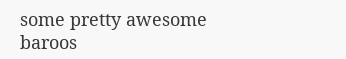some pretty awesome baroos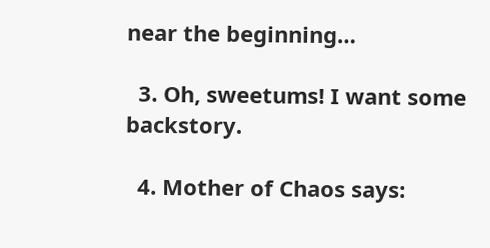near the beginning…

  3. Oh, sweetums! I want some backstory.

  4. Mother of Chaos says: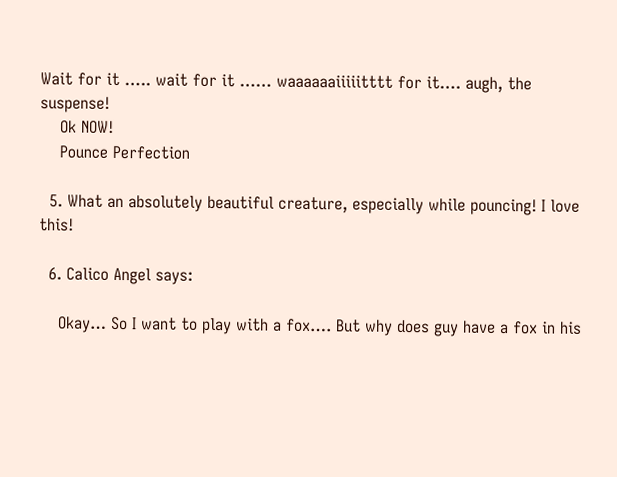Wait for it ….. wait for it …… waaaaaaiiiiitttt for it…. augh, the suspense!
    Ok NOW!
    Pounce Perfection

  5. What an absolutely beautiful creature, especially while pouncing! I love this!

  6. Calico Angel says:

    Okay… So I want to play with a fox…. But why does guy have a fox in his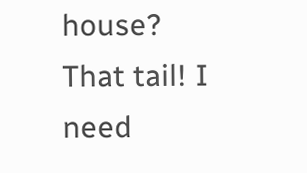house? That tail! I need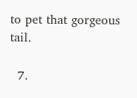to pet that gorgeous tail.

  7.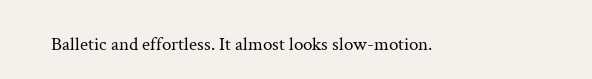Balletic and effortless. It almost looks slow-motion.